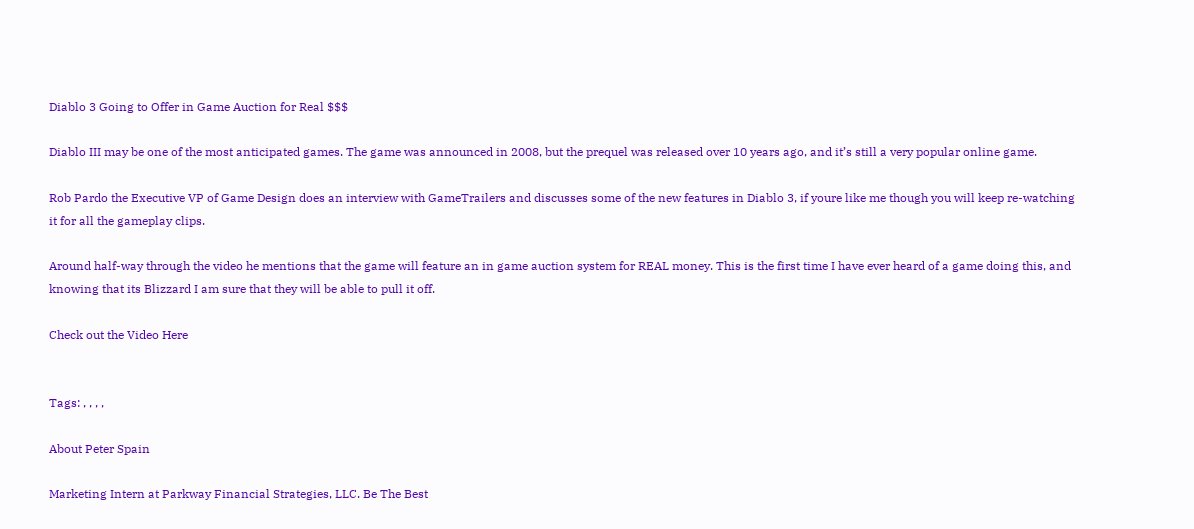Diablo 3 Going to Offer in Game Auction for Real $$$

Diablo III may be one of the most anticipated games. The game was announced in 2008, but the prequel was released over 10 years ago, and it’s still a very popular online game.

Rob Pardo the Executive VP of Game Design does an interview with GameTrailers and discusses some of the new features in Diablo 3, if youre like me though you will keep re-watching it for all the gameplay clips.

Around half-way through the video he mentions that the game will feature an in game auction system for REAL money. This is the first time I have ever heard of a game doing this, and knowing that its Blizzard I am sure that they will be able to pull it off.

Check out the Video Here


Tags: , , , ,

About Peter Spain

Marketing Intern at Parkway Financial Strategies, LLC. Be The Best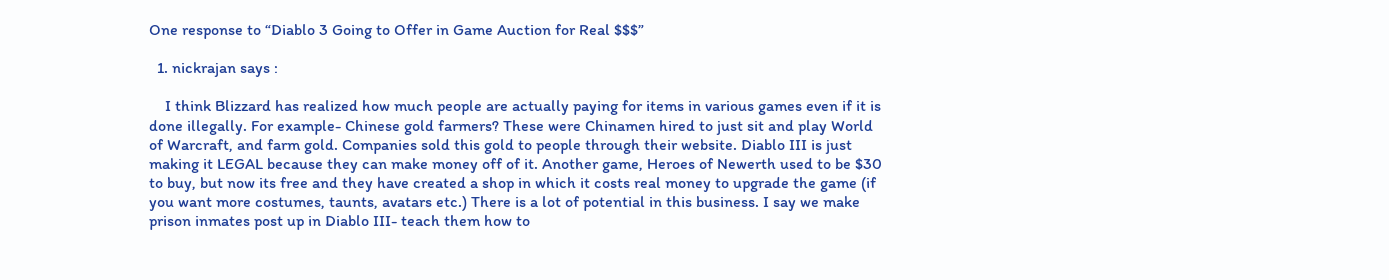One response to “Diablo 3 Going to Offer in Game Auction for Real $$$”

  1. nickrajan says :

    I think Blizzard has realized how much people are actually paying for items in various games even if it is done illegally. For example- Chinese gold farmers? These were Chinamen hired to just sit and play World of Warcraft, and farm gold. Companies sold this gold to people through their website. Diablo III is just making it LEGAL because they can make money off of it. Another game, Heroes of Newerth used to be $30 to buy, but now its free and they have created a shop in which it costs real money to upgrade the game (if you want more costumes, taunts, avatars etc.) There is a lot of potential in this business. I say we make prison inmates post up in Diablo III- teach them how to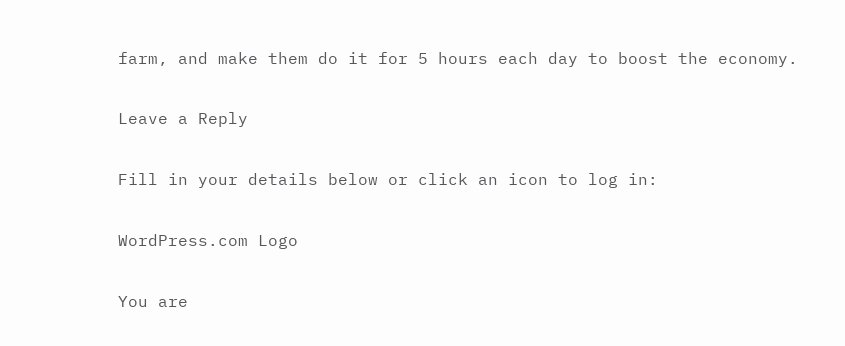farm, and make them do it for 5 hours each day to boost the economy.

Leave a Reply

Fill in your details below or click an icon to log in:

WordPress.com Logo

You are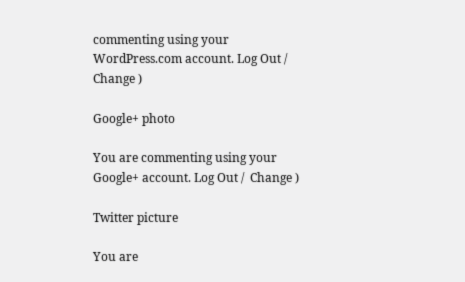commenting using your WordPress.com account. Log Out /  Change )

Google+ photo

You are commenting using your Google+ account. Log Out /  Change )

Twitter picture

You are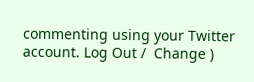commenting using your Twitter account. Log Out /  Change )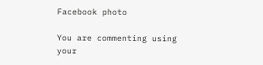Facebook photo

You are commenting using your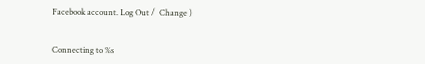Facebook account. Log Out /  Change )


Connecting to %s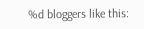%d bloggers like this: